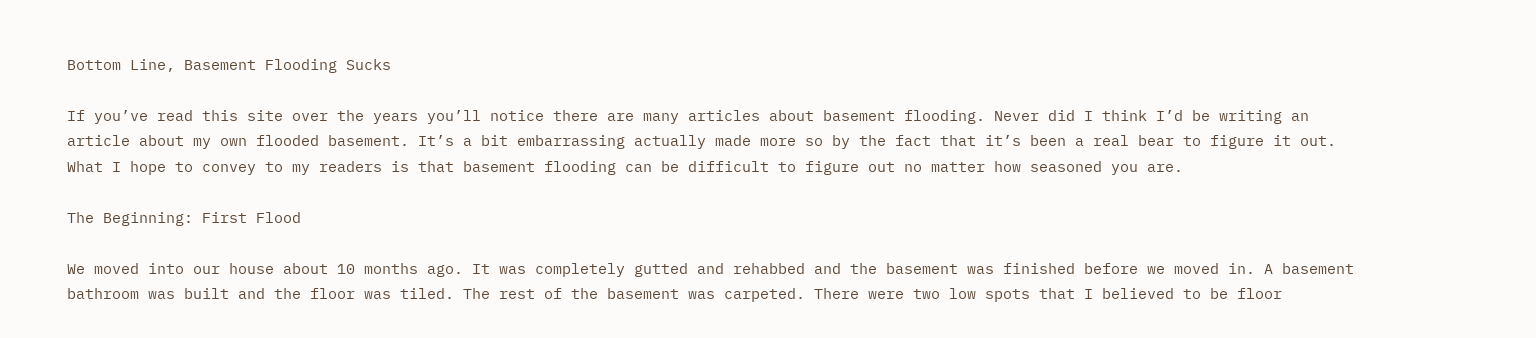Bottom Line, Basement Flooding Sucks

If you’ve read this site over the years you’ll notice there are many articles about basement flooding. Never did I think I’d be writing an article about my own flooded basement. It’s a bit embarrassing actually made more so by the fact that it’s been a real bear to figure it out. What I hope to convey to my readers is that basement flooding can be difficult to figure out no matter how seasoned you are.

The Beginning: First Flood

We moved into our house about 10 months ago. It was completely gutted and rehabbed and the basement was finished before we moved in. A basement bathroom was built and the floor was tiled. The rest of the basement was carpeted. There were two low spots that I believed to be floor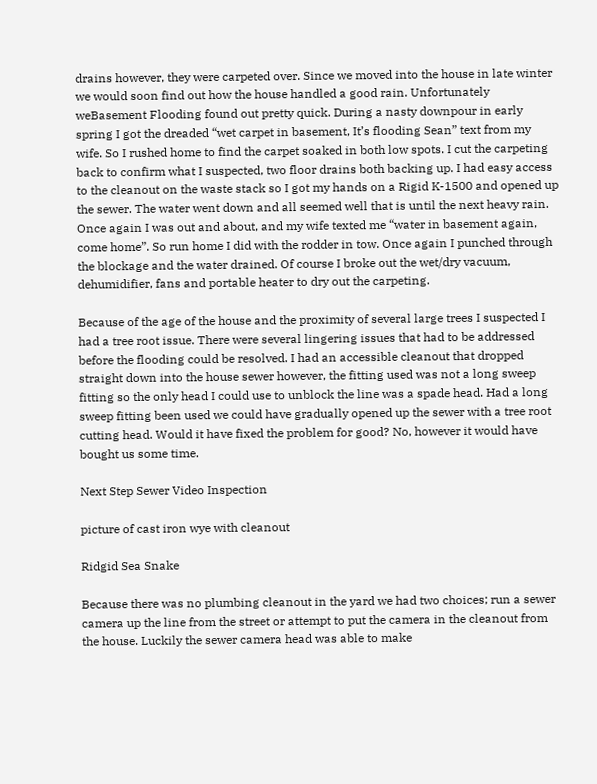drains however, they were carpeted over. Since we moved into the house in late winter we would soon find out how the house handled a good rain. Unfortunately weBasement Flooding found out pretty quick. During a nasty downpour in early spring I got the dreaded “wet carpet in basement, It’s flooding Sean” text from my wife. So I rushed home to find the carpet soaked in both low spots. I cut the carpeting back to confirm what I suspected, two floor drains both backing up. I had easy access to the cleanout on the waste stack so I got my hands on a Rigid K-1500 and opened up the sewer. The water went down and all seemed well that is until the next heavy rain. Once again I was out and about, and my wife texted me “water in basement again, come home”. So run home I did with the rodder in tow. Once again I punched through the blockage and the water drained. Of course I broke out the wet/dry vacuum, dehumidifier, fans and portable heater to dry out the carpeting.

Because of the age of the house and the proximity of several large trees I suspected I had a tree root issue. There were several lingering issues that had to be addressed before the flooding could be resolved. I had an accessible cleanout that dropped straight down into the house sewer however, the fitting used was not a long sweep fitting so the only head I could use to unblock the line was a spade head. Had a long sweep fitting been used we could have gradually opened up the sewer with a tree root cutting head. Would it have fixed the problem for good? No, however it would have bought us some time.

Next Step Sewer Video Inspection

picture of cast iron wye with cleanout

Ridgid Sea Snake

Because there was no plumbing cleanout in the yard we had two choices; run a sewer camera up the line from the street or attempt to put the camera in the cleanout from the house. Luckily the sewer camera head was able to make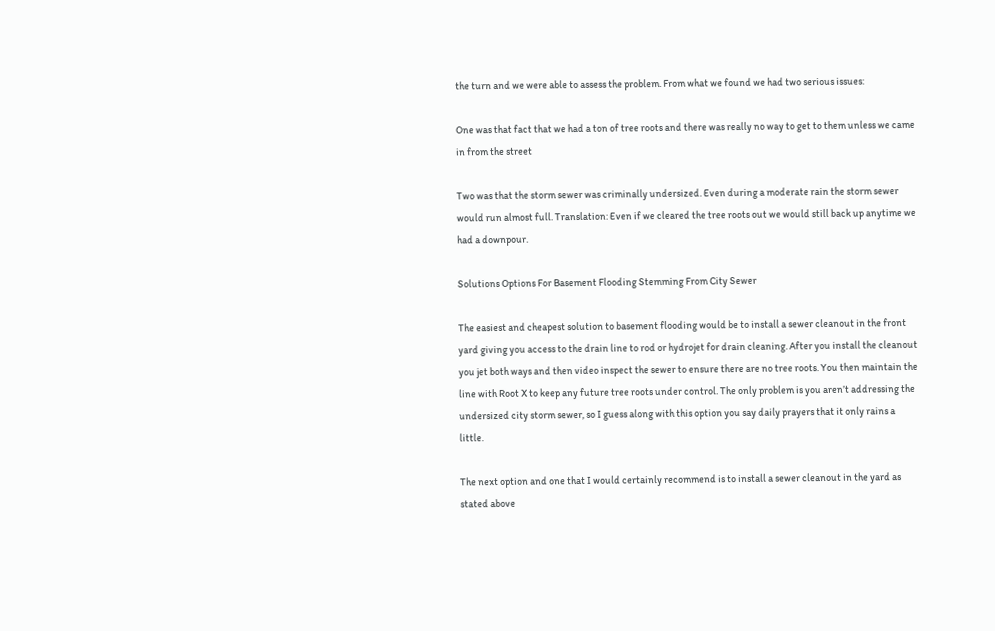the turn and we were able to assess the problem. From what we found we had two serious issues:

One was that fact that we had a ton of tree roots and there was really no way to get to them unless we came in from the street

Two was that the storm sewer was criminally undersized. Even during a moderate rain the storm sewer would run almost full. Translation: Even if we cleared the tree roots out we would still back up anytime we had a downpour.

Solutions Options For Basement Flooding Stemming From City Sewer

The easiest and cheapest solution to basement flooding would be to install a sewer cleanout in the front yard giving you access to the drain line to rod or hydrojet for drain cleaning. After you install the cleanout you jet both ways and then video inspect the sewer to ensure there are no tree roots. You then maintain the line with Root X to keep any future tree roots under control. The only problem is you aren’t addressing the undersized city storm sewer, so I guess along with this option you say daily prayers that it only rains a little.

The next option and one that I would certainly recommend is to install a sewer cleanout in the yard as stated above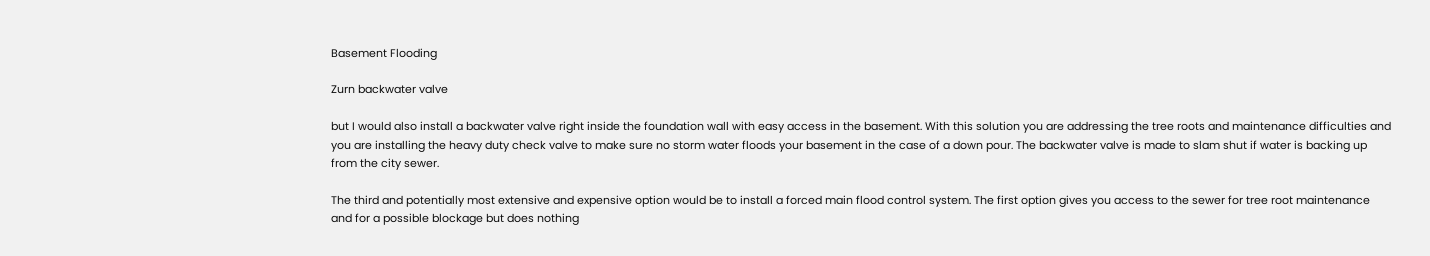Basement Flooding

Zurn backwater valve

but I would also install a backwater valve right inside the foundation wall with easy access in the basement. With this solution you are addressing the tree roots and maintenance difficulties and you are installing the heavy duty check valve to make sure no storm water floods your basement in the case of a down pour. The backwater valve is made to slam shut if water is backing up from the city sewer.

The third and potentially most extensive and expensive option would be to install a forced main flood control system. The first option gives you access to the sewer for tree root maintenance and for a possible blockage but does nothing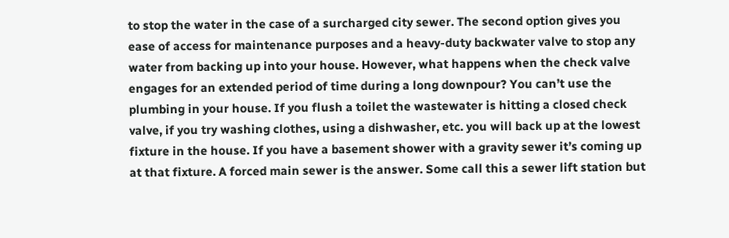to stop the water in the case of a surcharged city sewer. The second option gives you ease of access for maintenance purposes and a heavy-duty backwater valve to stop any water from backing up into your house. However, what happens when the check valve engages for an extended period of time during a long downpour? You can’t use the plumbing in your house. If you flush a toilet the wastewater is hitting a closed check valve, if you try washing clothes, using a dishwasher, etc. you will back up at the lowest fixture in the house. If you have a basement shower with a gravity sewer it’s coming up at that fixture. A forced main sewer is the answer. Some call this a sewer lift station but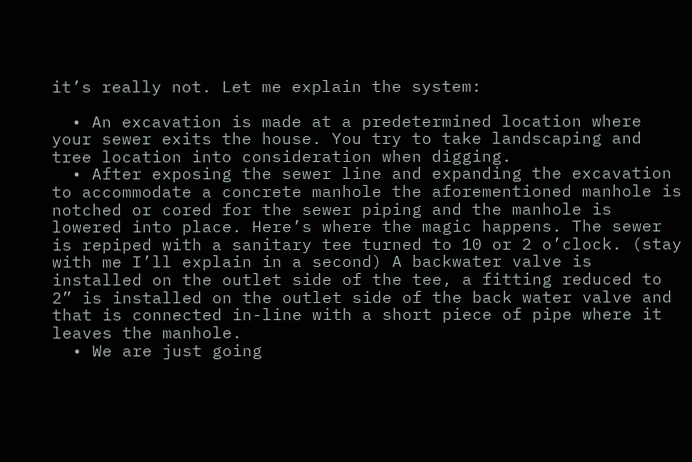it’s really not. Let me explain the system:

  • An excavation is made at a predetermined location where your sewer exits the house. You try to take landscaping and tree location into consideration when digging.
  • After exposing the sewer line and expanding the excavation to accommodate a concrete manhole the aforementioned manhole is notched or cored for the sewer piping and the manhole is lowered into place. Here’s where the magic happens. The sewer is repiped with a sanitary tee turned to 10 or 2 o’clock. (stay with me I’ll explain in a second) A backwater valve is installed on the outlet side of the tee, a fitting reduced to 2” is installed on the outlet side of the back water valve and that is connected in-line with a short piece of pipe where it leaves the manhole.
  • We are just going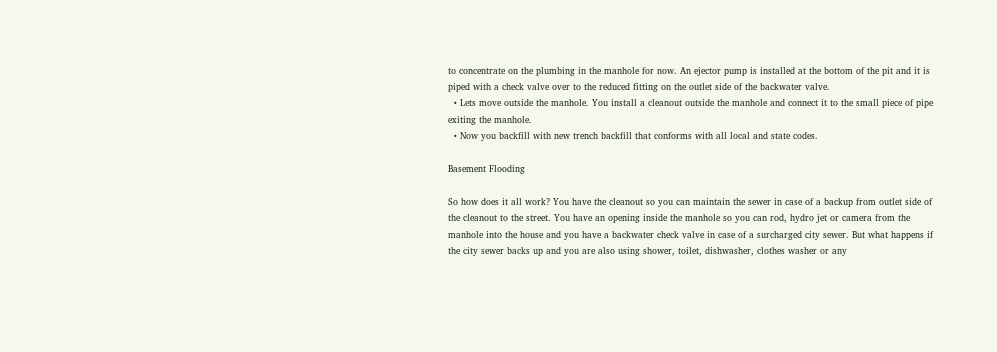to concentrate on the plumbing in the manhole for now. An ejector pump is installed at the bottom of the pit and it is piped with a check valve over to the reduced fitting on the outlet side of the backwater valve.
  • Lets move outside the manhole. You install a cleanout outside the manhole and connect it to the small piece of pipe exiting the manhole.
  • Now you backfill with new trench backfill that conforms with all local and state codes.

Basement Flooding

So how does it all work? You have the cleanout so you can maintain the sewer in case of a backup from outlet side of the cleanout to the street. You have an opening inside the manhole so you can rod, hydro jet or camera from the manhole into the house and you have a backwater check valve in case of a surcharged city sewer. But what happens if the city sewer backs up and you are also using shower, toilet, dishwasher, clothes washer or any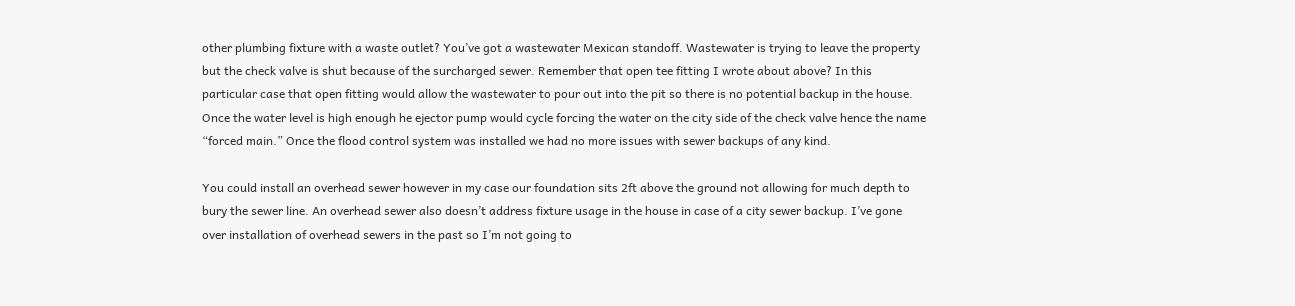other plumbing fixture with a waste outlet? You’ve got a wastewater Mexican standoff. Wastewater is trying to leave the property but the check valve is shut because of the surcharged sewer. Remember that open tee fitting I wrote about above? In this particular case that open fitting would allow the wastewater to pour out into the pit so there is no potential backup in the house. Once the water level is high enough he ejector pump would cycle forcing the water on the city side of the check valve hence the name “forced main.” Once the flood control system was installed we had no more issues with sewer backups of any kind.

You could install an overhead sewer however in my case our foundation sits 2ft above the ground not allowing for much depth to bury the sewer line. An overhead sewer also doesn’t address fixture usage in the house in case of a city sewer backup. I’ve gone over installation of overhead sewers in the past so I’m not going to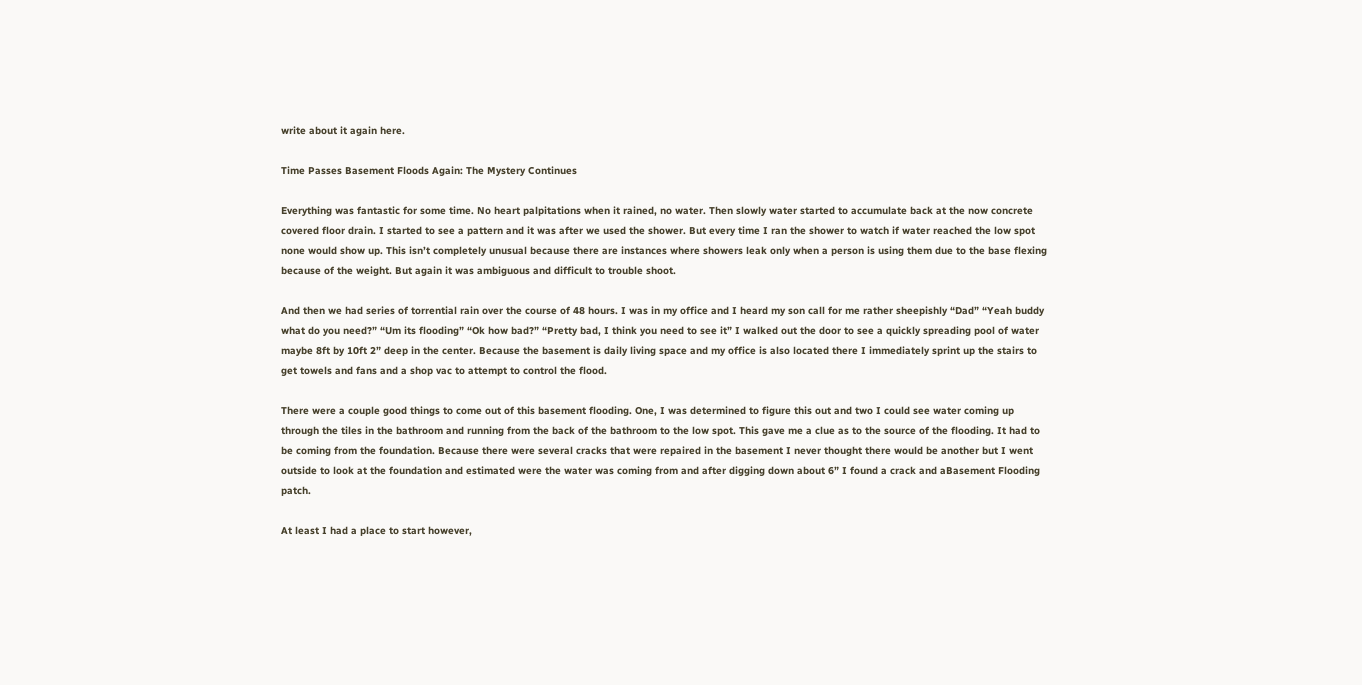write about it again here.

Time Passes Basement Floods Again: The Mystery Continues

Everything was fantastic for some time. No heart palpitations when it rained, no water. Then slowly water started to accumulate back at the now concrete covered floor drain. I started to see a pattern and it was after we used the shower. But every time I ran the shower to watch if water reached the low spot none would show up. This isn’t completely unusual because there are instances where showers leak only when a person is using them due to the base flexing because of the weight. But again it was ambiguous and difficult to trouble shoot.

And then we had series of torrential rain over the course of 48 hours. I was in my office and I heard my son call for me rather sheepishly “Dad” “Yeah buddy what do you need?” “Um its flooding” “Ok how bad?” “Pretty bad, I think you need to see it” I walked out the door to see a quickly spreading pool of water maybe 8ft by 10ft 2” deep in the center. Because the basement is daily living space and my office is also located there I immediately sprint up the stairs to get towels and fans and a shop vac to attempt to control the flood.

There were a couple good things to come out of this basement flooding. One, I was determined to figure this out and two I could see water coming up through the tiles in the bathroom and running from the back of the bathroom to the low spot. This gave me a clue as to the source of the flooding. It had to be coming from the foundation. Because there were several cracks that were repaired in the basement I never thought there would be another but I went outside to look at the foundation and estimated were the water was coming from and after digging down about 6” I found a crack and aBasement Flooding patch.

At least I had a place to start however,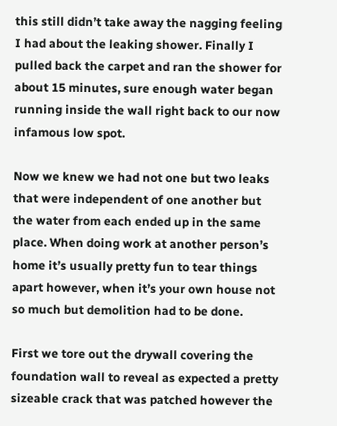this still didn’t take away the nagging feeling I had about the leaking shower. Finally I pulled back the carpet and ran the shower for about 15 minutes, sure enough water began running inside the wall right back to our now infamous low spot.

Now we knew we had not one but two leaks that were independent of one another but the water from each ended up in the same place. When doing work at another person’s home it’s usually pretty fun to tear things apart however, when it’s your own house not so much but demolition had to be done.

First we tore out the drywall covering the foundation wall to reveal as expected a pretty sizeable crack that was patched however the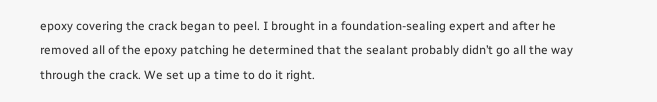epoxy covering the crack began to peel. I brought in a foundation-sealing expert and after he removed all of the epoxy patching he determined that the sealant probably didn’t go all the way through the crack. We set up a time to do it right.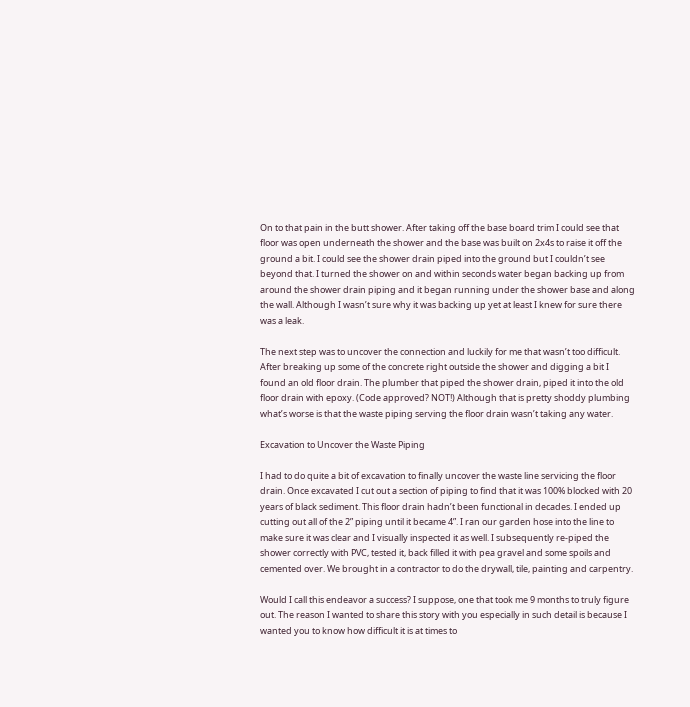On to that pain in the butt shower. After taking off the base board trim I could see that floor was open underneath the shower and the base was built on 2x4s to raise it off the ground a bit. I could see the shower drain piped into the ground but I couldn’t see beyond that. I turned the shower on and within seconds water began backing up from around the shower drain piping and it began running under the shower base and along the wall. Although I wasn’t sure why it was backing up yet at least I knew for sure there was a leak.

The next step was to uncover the connection and luckily for me that wasn’t too difficult. After breaking up some of the concrete right outside the shower and digging a bit I found an old floor drain. The plumber that piped the shower drain, piped it into the old floor drain with epoxy. (Code approved? NOT!) Although that is pretty shoddy plumbing what’s worse is that the waste piping serving the floor drain wasn’t taking any water.

Excavation to Uncover the Waste Piping

I had to do quite a bit of excavation to finally uncover the waste line servicing the floor drain. Once excavated I cut out a section of piping to find that it was 100% blocked with 20 years of black sediment. This floor drain hadn’t been functional in decades. I ended up cutting out all of the 2” piping until it became 4”. I ran our garden hose into the line to make sure it was clear and I visually inspected it as well. I subsequently re-piped the shower correctly with PVC, tested it, back filled it with pea gravel and some spoils and cemented over. We brought in a contractor to do the drywall, tile, painting and carpentry.

Would I call this endeavor a success? I suppose, one that took me 9 months to truly figure out. The reason I wanted to share this story with you especially in such detail is because I wanted you to know how difficult it is at times to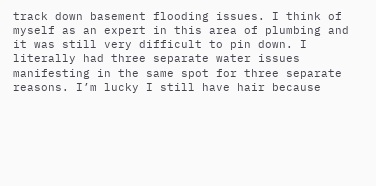track down basement flooding issues. I think of myself as an expert in this area of plumbing and it was still very difficult to pin down. I literally had three separate water issues manifesting in the same spot for three separate reasons. I’m lucky I still have hair because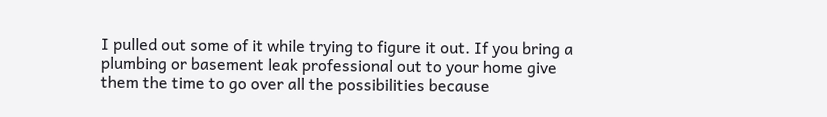I pulled out some of it while trying to figure it out. If you bring a plumbing or basement leak professional out to your home give them the time to go over all the possibilities because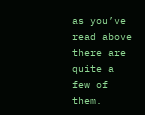as you’ve read above there are quite a few of them.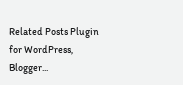Related Posts Plugin for WordPress, Blogger...